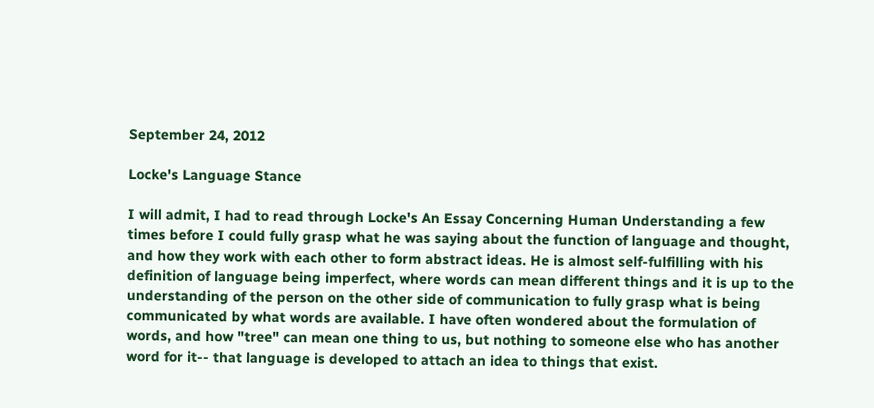September 24, 2012

Locke's Language Stance

I will admit, I had to read through Locke's An Essay Concerning Human Understanding a few times before I could fully grasp what he was saying about the function of language and thought, and how they work with each other to form abstract ideas. He is almost self-fulfilling with his definition of language being imperfect, where words can mean different things and it is up to the understanding of the person on the other side of communication to fully grasp what is being communicated by what words are available. I have often wondered about the formulation of words, and how "tree" can mean one thing to us, but nothing to someone else who has another word for it-- that language is developed to attach an idea to things that exist.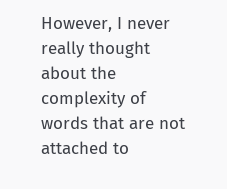However, I never really thought about the complexity of words that are not attached to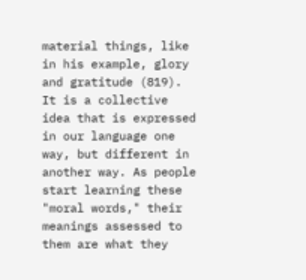material things, like in his example, glory and gratitude (819). It is a collective idea that is expressed in our language one way, but different in another way. As people start learning these "moral words," their meanings assessed to them are what they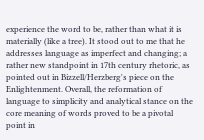experience the word to be, rather than what it is materially (like a tree). It stood out to me that he addresses language as imperfect and changing; a rather new standpoint in 17th century rhetoric, as pointed out in Bizzell/Herzberg's piece on the Enlightenment. Overall, the reformation of language to simplicity and analytical stance on the core meaning of words proved to be a pivotal point in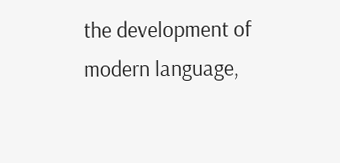the development of modern language,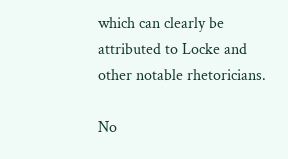which can clearly be attributed to Locke and other notable rhetoricians.

No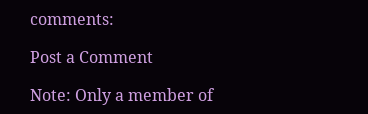comments:

Post a Comment

Note: Only a member of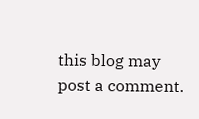this blog may post a comment.